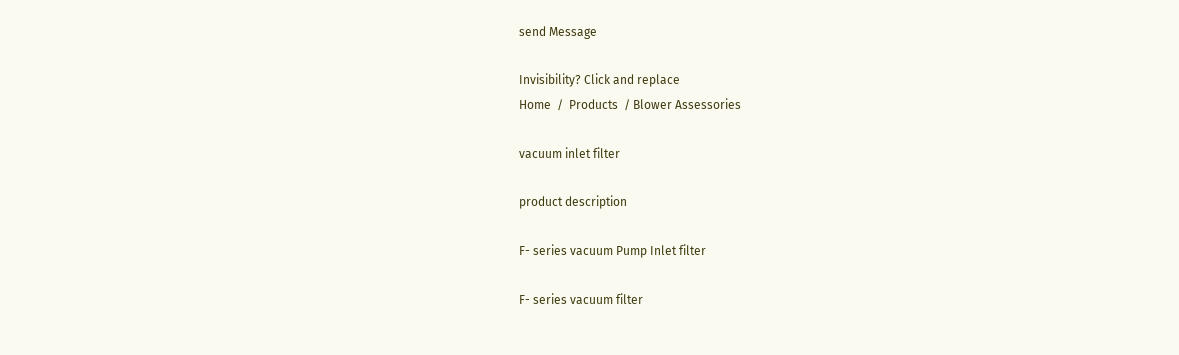send Message

Invisibility? Click and replace
Home  /  Products  / Blower Assessories

vacuum inlet filter

product description

F- series vacuum Pump Inlet filter

F- series vacuum filter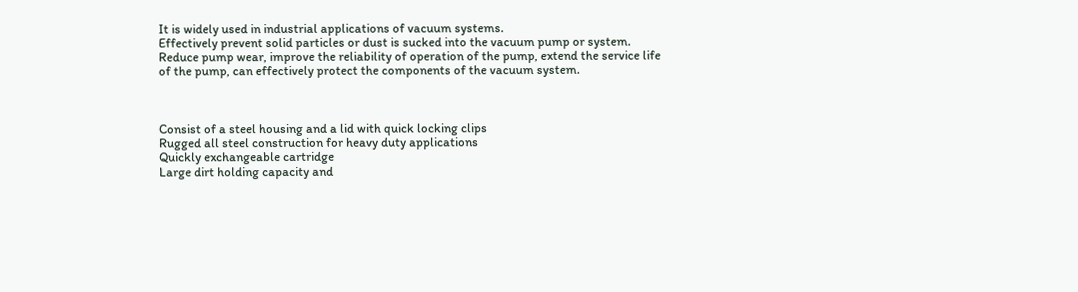It is widely used in industrial applications of vacuum systems.
Effectively prevent solid particles or dust is sucked into the vacuum pump or system.
Reduce pump wear, improve the reliability of operation of the pump, extend the service life of the pump, can effectively protect the components of the vacuum system.



Consist of a steel housing and a lid with quick locking clips
Rugged all steel construction for heavy duty applications
Quickly exchangeable cartridge
Large dirt holding capacity and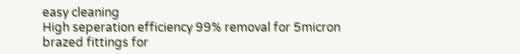easy cleaning
High seperation efficiency 99% removal for 5micron
brazed fittings for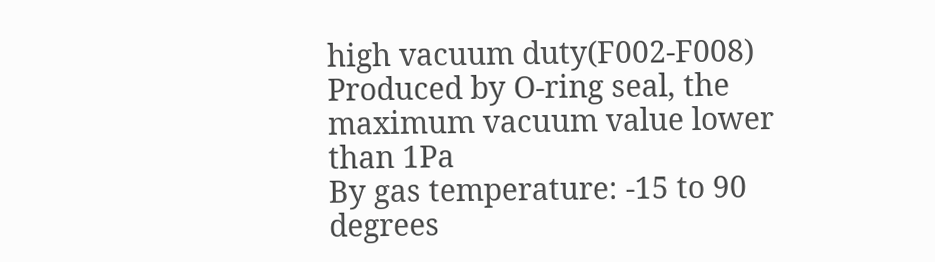high vacuum duty(F002-F008)
Produced by O-ring seal, the maximum vacuum value lower than 1Pa
By gas temperature: -15 to 90 degrees